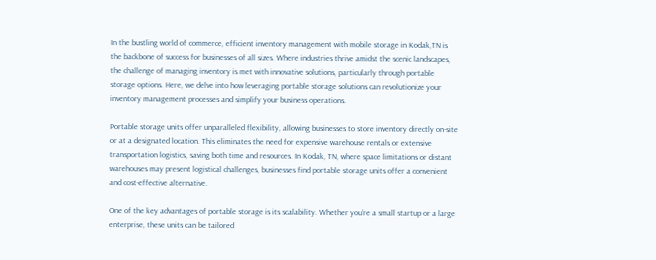In the bustling world of commerce, efficient inventory management with mobile storage in Kodak,TN is the backbone of success for businesses of all sizes. Where industries thrive amidst the scenic landscapes, the challenge of managing inventory is met with innovative solutions, particularly through portable storage options. Here, we delve into how leveraging portable storage solutions can revolutionize your inventory management processes and simplify your business operations.

Portable storage units offer unparalleled flexibility, allowing businesses to store inventory directly on-site or at a designated location. This eliminates the need for expensive warehouse rentals or extensive transportation logistics, saving both time and resources. In Kodak, TN, where space limitations or distant warehouses may present logistical challenges, businesses find portable storage units offer a convenient and cost-effective alternative.

One of the key advantages of portable storage is its scalability. Whether you’re a small startup or a large enterprise, these units can be tailored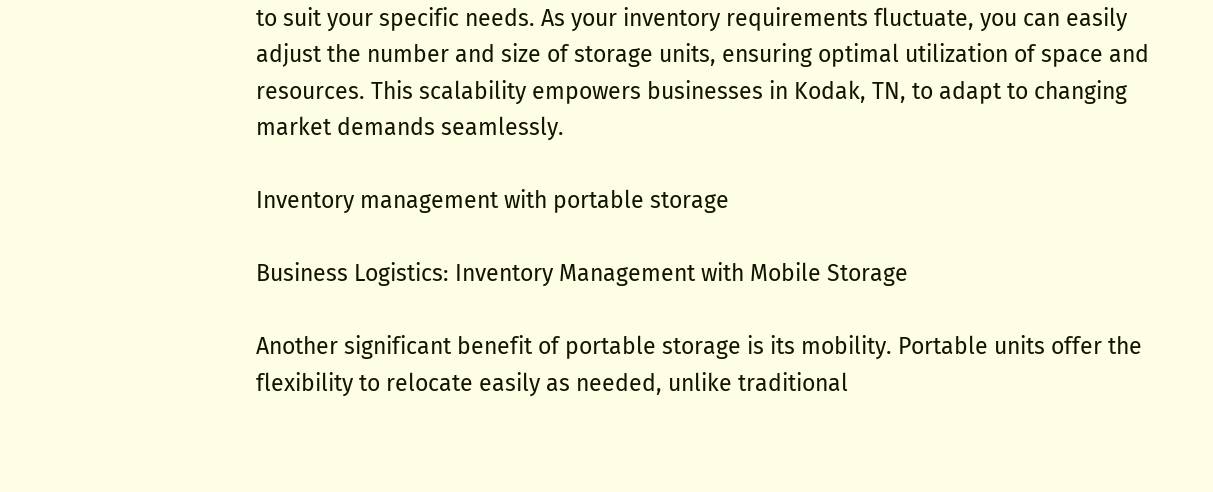to suit your specific needs. As your inventory requirements fluctuate, you can easily adjust the number and size of storage units, ensuring optimal utilization of space and resources. This scalability empowers businesses in Kodak, TN, to adapt to changing market demands seamlessly.

Inventory management with portable storage

Business Logistics: Inventory Management with Mobile Storage

Another significant benefit of portable storage is its mobility. Portable units offer the flexibility to relocate easily as needed, unlike traditional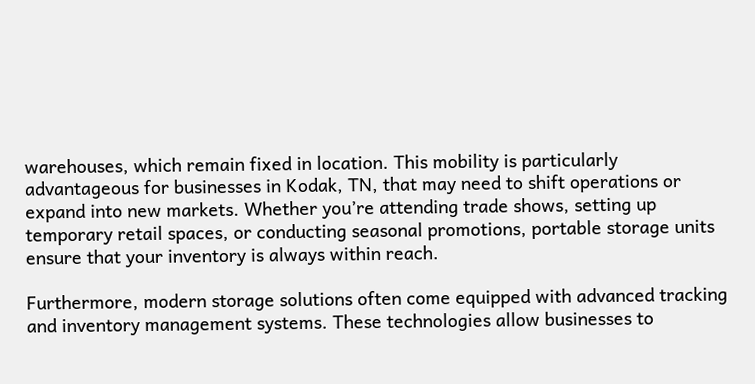warehouses, which remain fixed in location. This mobility is particularly advantageous for businesses in Kodak, TN, that may need to shift operations or expand into new markets. Whether you’re attending trade shows, setting up temporary retail spaces, or conducting seasonal promotions, portable storage units ensure that your inventory is always within reach.

Furthermore, modern storage solutions often come equipped with advanced tracking and inventory management systems. These technologies allow businesses to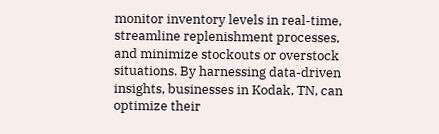monitor inventory levels in real-time, streamline replenishment processes, and minimize stockouts or overstock situations. By harnessing data-driven insights, businesses in Kodak, TN, can optimize their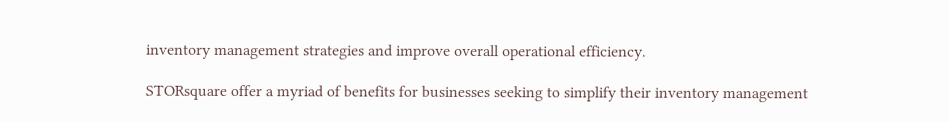inventory management strategies and improve overall operational efficiency.

STORsquare offer a myriad of benefits for businesses seeking to simplify their inventory management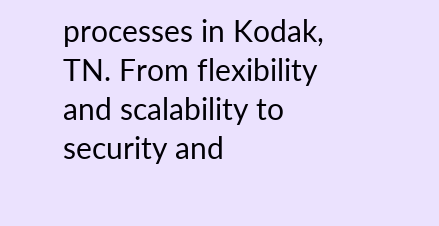processes in Kodak, TN. From flexibility and scalability to security and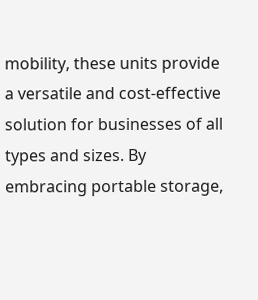mobility, these units provide a versatile and cost-effective solution for businesses of all types and sizes. By embracing portable storage,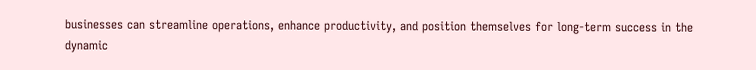businesses can streamline operations, enhance productivity, and position themselves for long-term success in the dynamic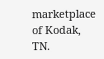marketplace of Kodak, TN.